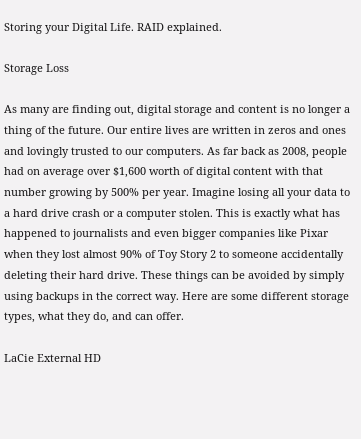Storing your Digital Life. RAID explained.

Storage Loss

As many are finding out, digital storage and content is no longer a thing of the future. Our entire lives are written in zeros and ones and lovingly trusted to our computers. As far back as 2008, people had on average over $1,600 worth of digital content with that number growing by 500% per year. Imagine losing all your data to a hard drive crash or a computer stolen. This is exactly what has happened to journalists and even bigger companies like Pixar when they lost almost 90% of Toy Story 2 to someone accidentally deleting their hard drive. These things can be avoided by simply using backups in the correct way. Here are some different storage types, what they do, and can offer.

LaCie External HD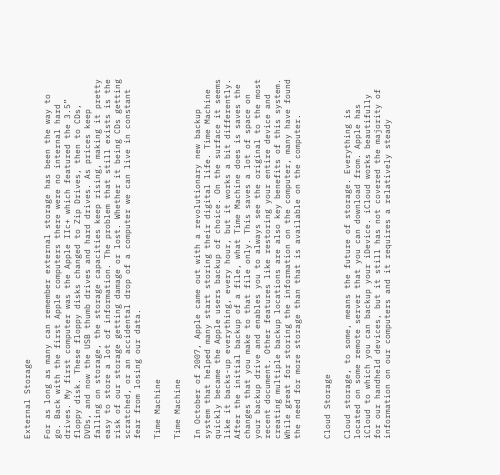External Storage

For as long as many can remember external storage has been the way to go. Back with the first Apple computers there were no internal hard drives. My first computer was the Apple IIc+ which featured the 3.5” floppy disk. These floppy disks changed to Zip Drives, then to CDs, DVDs, and now the USB thumb drives and hard drives. As prices keep falling on storage, the storage capacities keep rising, making it pretty easy to store a lot of information. The problem that still exists is the risk of our storage getting damage or lost. Whether it being CDs getting scratched, or an accidental drop of a computer we can live in constant fear from losing our data.

Time Machine

Time Machine

In October of 2007, Apple came out with a revolutionary new backup system that helped many start storing their digital life. Time Machine quickly became the Apple users backup of choice. On the surface it seems like it backs-up everything, every hour, but it works a bit differently. After the initial backup of a file, what Time Machine does is saves the changes that you make to that file only. This saves a lot of space on your backup drive and enables you to always see the original to the most recent document. Other features like restoring your entire device and creating multiple backup locations are also key benefits of this system. While great for storing the information on the computer, many have found the need for more storage than that is available on the computer.


Cloud Storage

Cloud storage, to some, means the future of storage. Everything is located on some remote server that you can download from. Apple has iCloud to which you can backup your iDevice. iCloud works beautifully for our handheld devices, but it still has not covered the majority of information on our computers and it requires a relatively steady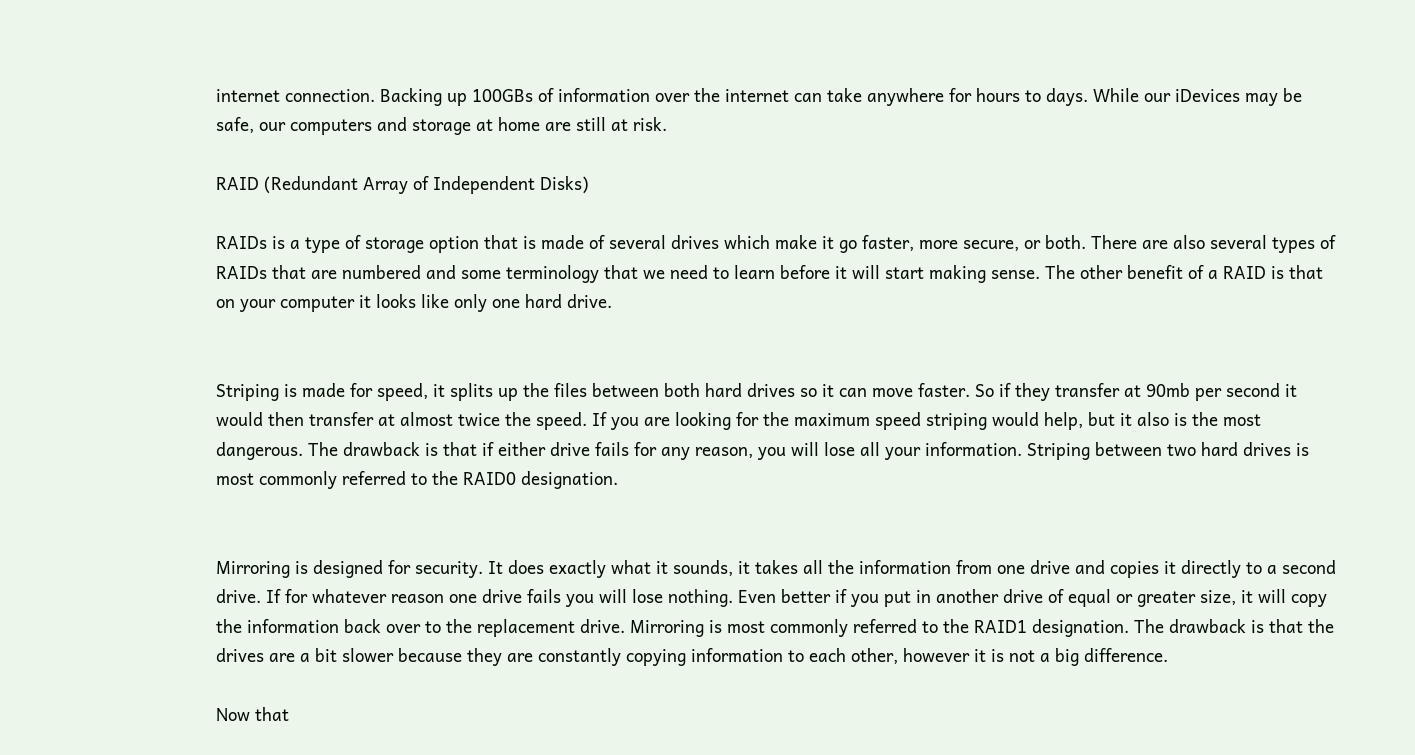internet connection. Backing up 100GBs of information over the internet can take anywhere for hours to days. While our iDevices may be safe, our computers and storage at home are still at risk.

RAID (Redundant Array of Independent Disks)

RAIDs is a type of storage option that is made of several drives which make it go faster, more secure, or both. There are also several types of RAIDs that are numbered and some terminology that we need to learn before it will start making sense. The other benefit of a RAID is that on your computer it looks like only one hard drive.


Striping is made for speed, it splits up the files between both hard drives so it can move faster. So if they transfer at 90mb per second it would then transfer at almost twice the speed. If you are looking for the maximum speed striping would help, but it also is the most dangerous. The drawback is that if either drive fails for any reason, you will lose all your information. Striping between two hard drives is most commonly referred to the RAID0 designation.


Mirroring is designed for security. It does exactly what it sounds, it takes all the information from one drive and copies it directly to a second drive. If for whatever reason one drive fails you will lose nothing. Even better if you put in another drive of equal or greater size, it will copy the information back over to the replacement drive. Mirroring is most commonly referred to the RAID1 designation. The drawback is that the drives are a bit slower because they are constantly copying information to each other, however it is not a big difference.

Now that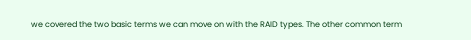we covered the two basic terms we can move on with the RAID types. The other common term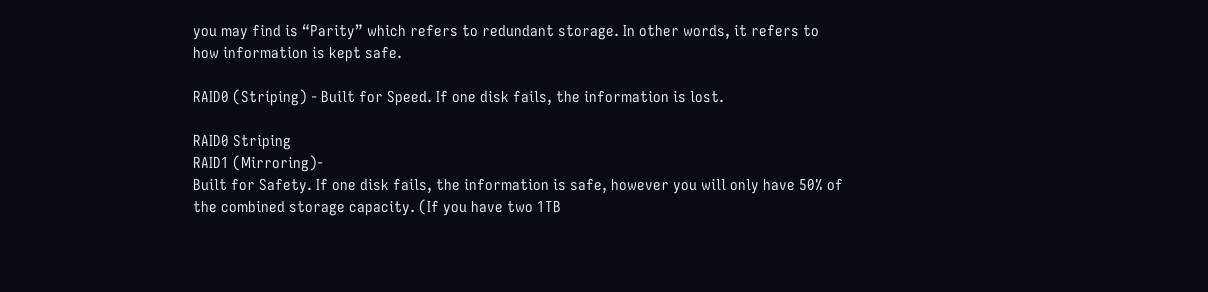you may find is “Parity” which refers to redundant storage. In other words, it refers to how information is kept safe.

RAID0 (Striping) - Built for Speed. If one disk fails, the information is lost.

RAID0 Striping
RAID1 (Mirroring)-
Built for Safety. If one disk fails, the information is safe, however you will only have 50% of the combined storage capacity. (If you have two 1TB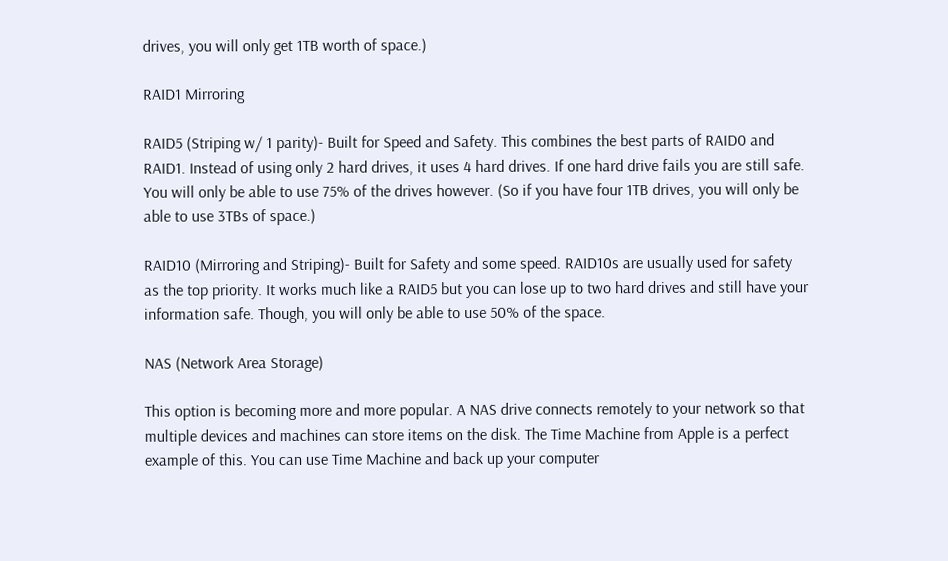drives, you will only get 1TB worth of space.)

RAID1 Mirroring

RAID5 (Striping w/ 1 parity)- Built for Speed and Safety. This combines the best parts of RAID0 and RAID1. Instead of using only 2 hard drives, it uses 4 hard drives. If one hard drive fails you are still safe. You will only be able to use 75% of the drives however. (So if you have four 1TB drives, you will only be able to use 3TBs of space.)

RAID10 (Mirroring and Striping)- Built for Safety and some speed. RAID10s are usually used for safety as the top priority. It works much like a RAID5 but you can lose up to two hard drives and still have your information safe. Though, you will only be able to use 50% of the space.

NAS (Network Area Storage)

This option is becoming more and more popular. A NAS drive connects remotely to your network so that multiple devices and machines can store items on the disk. The Time Machine from Apple is a perfect example of this. You can use Time Machine and back up your computer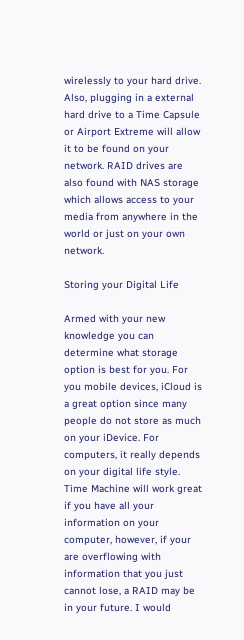wirelessly to your hard drive. Also, plugging in a external hard drive to a Time Capsule or Airport Extreme will allow it to be found on your network. RAID drives are also found with NAS storage which allows access to your media from anywhere in the world or just on your own network.

Storing your Digital Life

Armed with your new knowledge you can determine what storage option is best for you. For you mobile devices, iCloud is a great option since many people do not store as much on your iDevice. For computers, it really depends on your digital life style. Time Machine will work great if you have all your information on your computer, however, if your are overflowing with information that you just cannot lose, a RAID may be in your future. I would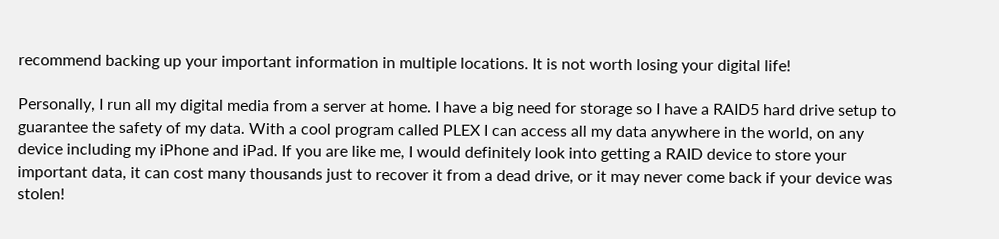recommend backing up your important information in multiple locations. It is not worth losing your digital life!

Personally, I run all my digital media from a server at home. I have a big need for storage so I have a RAID5 hard drive setup to guarantee the safety of my data. With a cool program called PLEX I can access all my data anywhere in the world, on any device including my iPhone and iPad. If you are like me, I would definitely look into getting a RAID device to store your important data, it can cost many thousands just to recover it from a dead drive, or it may never come back if your device was stolen!